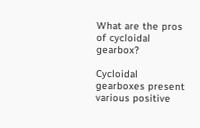What are the pros of cycloidal gearbox?

Cycloidal gearboxes present various positive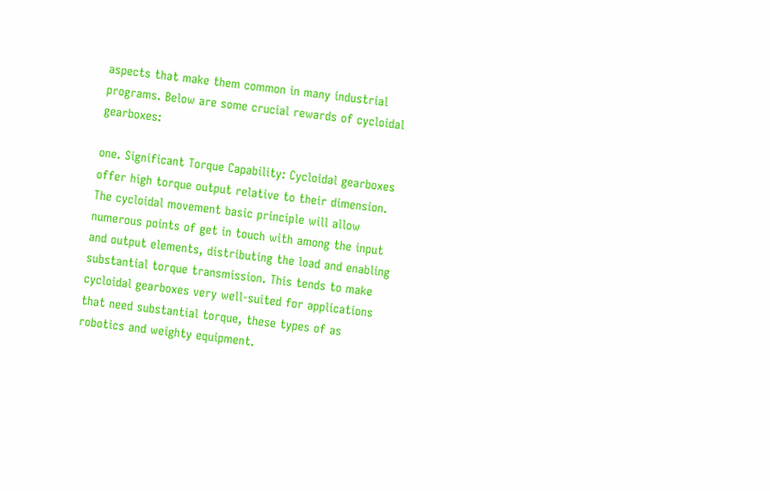aspects that make them common in many industrial programs. Below are some crucial rewards of cycloidal gearboxes:

one. Significant Torque Capability: Cycloidal gearboxes offer high torque output relative to their dimension. The cycloidal movement basic principle will allow numerous points of get in touch with among the input and output elements, distributing the load and enabling substantial torque transmission. This tends to make cycloidal gearboxes very well-suited for applications that need substantial torque, these types of as robotics and weighty equipment.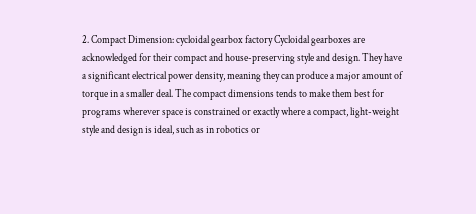2. Compact Dimension: cycloidal gearbox factory Cycloidal gearboxes are acknowledged for their compact and house-preserving style and design. They have a significant electrical power density, meaning they can produce a major amount of torque in a smaller deal. The compact dimensions tends to make them best for programs wherever space is constrained or exactly where a compact, light-weight style and design is ideal, such as in robotics or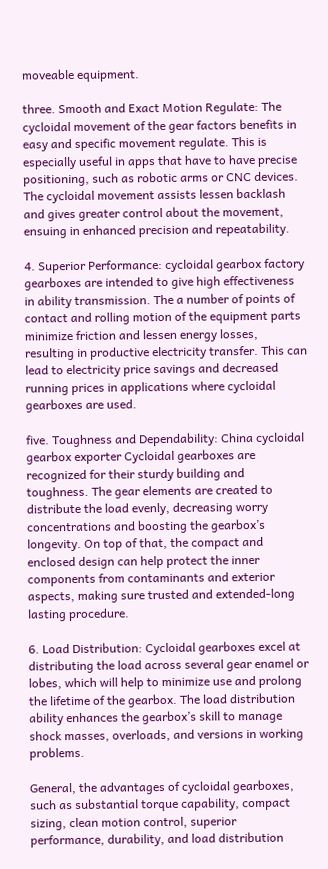moveable equipment.

three. Smooth and Exact Motion Regulate: The cycloidal movement of the gear factors benefits in easy and specific movement regulate. This is especially useful in apps that have to have precise positioning, such as robotic arms or CNC devices. The cycloidal movement assists lessen backlash and gives greater control about the movement, ensuing in enhanced precision and repeatability.

4. Superior Performance: cycloidal gearbox factory gearboxes are intended to give high effectiveness in ability transmission. The a number of points of contact and rolling motion of the equipment parts minimize friction and lessen energy losses, resulting in productive electricity transfer. This can lead to electricity price savings and decreased running prices in applications where cycloidal gearboxes are used.

five. Toughness and Dependability: China cycloidal gearbox exporter Cycloidal gearboxes are recognized for their sturdy building and toughness. The gear elements are created to distribute the load evenly, decreasing worry concentrations and boosting the gearbox’s longevity. On top of that, the compact and enclosed design can help protect the inner components from contaminants and exterior aspects, making sure trusted and extended-long lasting procedure.

6. Load Distribution: Cycloidal gearboxes excel at distributing the load across several gear enamel or lobes, which will help to minimize use and prolong the lifetime of the gearbox. The load distribution ability enhances the gearbox’s skill to manage shock masses, overloads, and versions in working problems.

General, the advantages of cycloidal gearboxes, such as substantial torque capability, compact sizing, clean motion control, superior performance, durability, and load distribution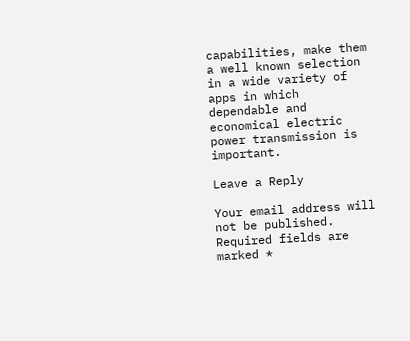capabilities, make them a well known selection in a wide variety of apps in which dependable and economical electric power transmission is important.

Leave a Reply

Your email address will not be published. Required fields are marked *